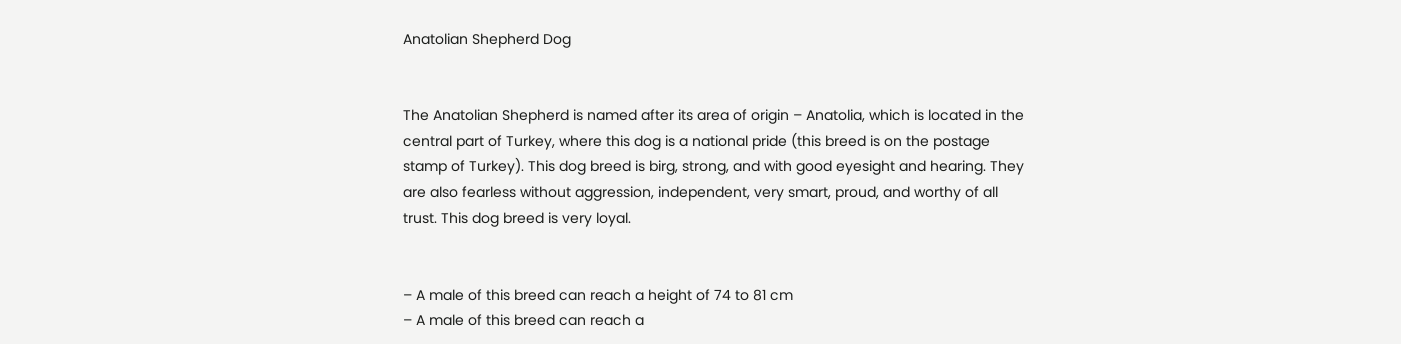Anatolian Shepherd Dog


The Anatolian Shepherd is named after its area of origin – Anatolia, which is located in the central part of Turkey, where this dog is a national pride (this breed is on the postage stamp of Turkey). This dog breed is birg, strong, and with good eyesight and hearing. They are also fearless without aggression, independent, very smart, proud, and worthy of all trust. This dog breed is very loyal.


– A male of this breed can reach a height of 74 to 81 cm
– A male of this breed can reach a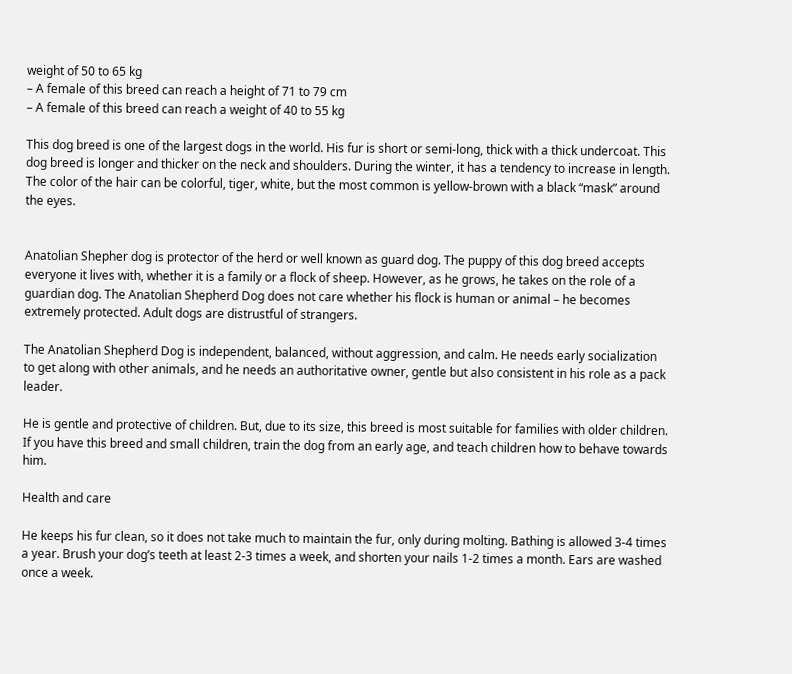weight of 50 to 65 kg
– A female of this breed can reach a height of 71 to 79 cm
– A female of this breed can reach a weight of 40 to 55 kg

This dog breed is one of the largest dogs in the world. His fur is short or semi-long, thick with a thick undercoat. This dog breed is longer and thicker on the neck and shoulders. During the winter, it has a tendency to increase in length. The color of the hair can be colorful, tiger, white, but the most common is yellow-brown with a black “mask” around the eyes.


Anatolian Shepher dog is protector of the herd or well known as guard dog. The puppy of this dog breed accepts everyone it lives with, whether it is a family or a flock of sheep. However, as he grows, he takes on the role of a guardian dog. The Anatolian Shepherd Dog does not care whether his flock is human or animal – he becomes extremely protected. Adult dogs are distrustful of strangers.

The Anatolian Shepherd Dog is independent, balanced, without aggression, and calm. He needs early socialization to get along with other animals, and he needs an authoritative owner, gentle but also consistent in his role as a pack leader.

He is gentle and protective of children. But, due to its size, this breed is most suitable for families with older children. If you have this breed and small children, train the dog from an early age, and teach children how to behave towards him.

Health and care

He keeps his fur clean, so it does not take much to maintain the fur, only during molting. Bathing is allowed 3-4 times a year. Brush your dog’s teeth at least 2-3 times a week, and shorten your nails 1-2 times a month. Ears are washed once a week.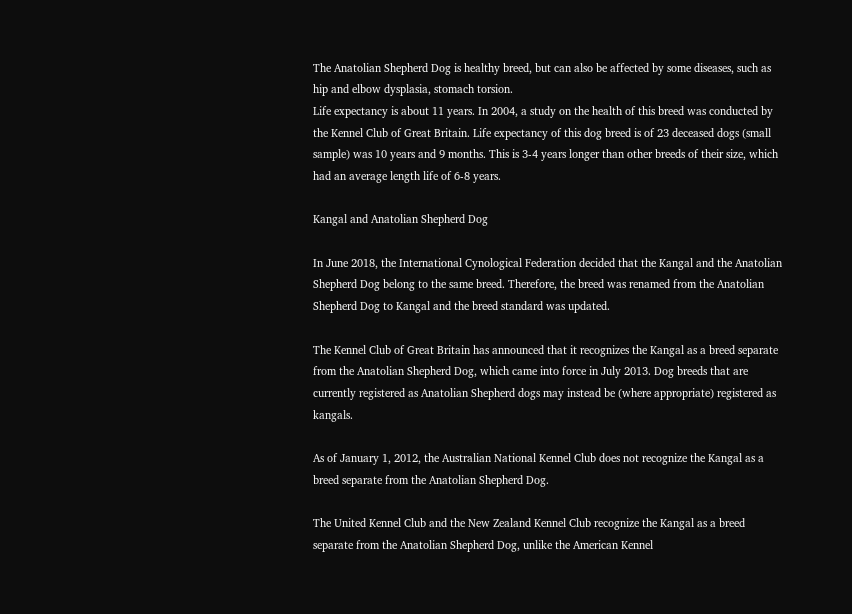The Anatolian Shepherd Dog is healthy breed, but can also be affected by some diseases, such as hip and elbow dysplasia, stomach torsion.
Life expectancy is about 11 years. In 2004, a study on the health of this breed was conducted by the Kennel Club of Great Britain. Life expectancy of this dog breed is of 23 deceased dogs (small sample) was 10 years and 9 months. This is 3-4 years longer than other breeds of their size, which had an average length life of 6-8 years.

Kangal and Anatolian Shepherd Dog

In June 2018, the International Cynological Federation decided that the Kangal and the Anatolian Shepherd Dog belong to the same breed. Therefore, the breed was renamed from the Anatolian Shepherd Dog to Kangal and the breed standard was updated.

The Kennel Club of Great Britain has announced that it recognizes the Kangal as a breed separate from the Anatolian Shepherd Dog, which came into force in July 2013. Dog breeds that are currently registered as Anatolian Shepherd dogs may instead be (where appropriate) registered as kangals.

As of January 1, 2012, the Australian National Kennel Club does not recognize the Kangal as a breed separate from the Anatolian Shepherd Dog.

The United Kennel Club and the New Zealand Kennel Club recognize the Kangal as a breed separate from the Anatolian Shepherd Dog, unlike the American Kennel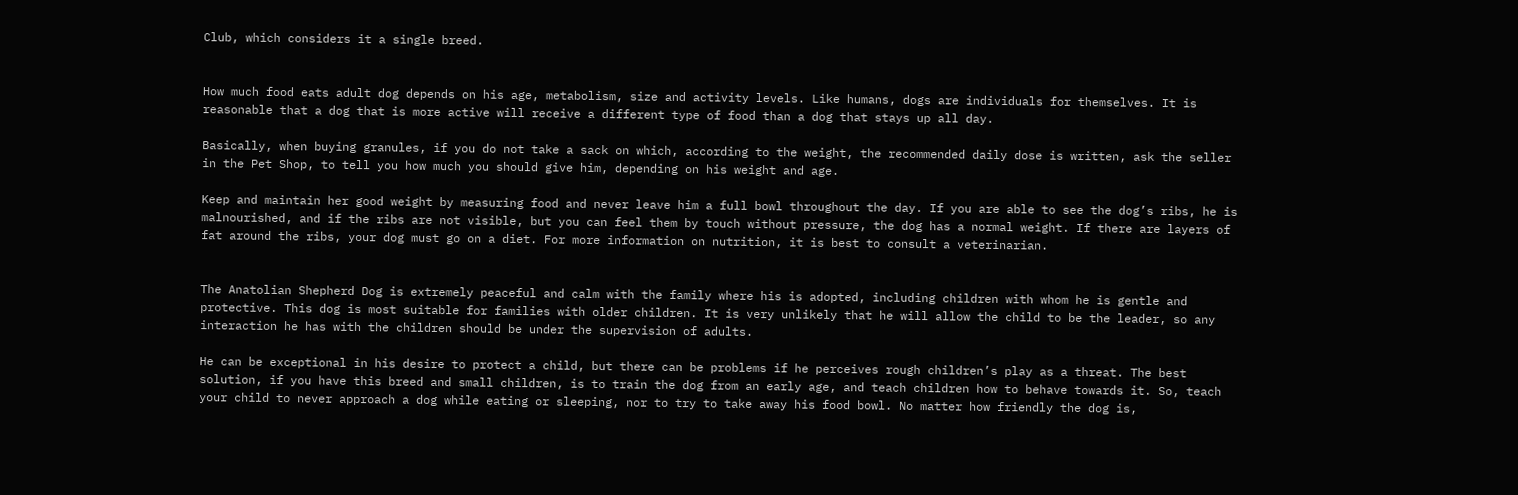Club, which considers it a single breed.


How much food eats adult dog depends on his age, metabolism, size and activity levels. Like humans, dogs are individuals for themselves. It is reasonable that a dog that is more active will receive a different type of food than a dog that stays up all day.

Basically, when buying granules, if you do not take a sack on which, according to the weight, the recommended daily dose is written, ask the seller in the Pet Shop, to tell you how much you should give him, depending on his weight and age.

Keep and maintain her good weight by measuring food and never leave him a full bowl throughout the day. If you are able to see the dog’s ribs, he is malnourished, and if the ribs are not visible, but you can feel them by touch without pressure, the dog has a normal weight. If there are layers of fat around the ribs, your dog must go on a diet. For more information on nutrition, it is best to consult a veterinarian.


The Anatolian Shepherd Dog is extremely peaceful and calm with the family where his is adopted, including children with whom he is gentle and protective. This dog is most suitable for families with older children. It is very unlikely that he will allow the child to be the leader, so any interaction he has with the children should be under the supervision of adults.

He can be exceptional in his desire to protect a child, but there can be problems if he perceives rough children’s play as a threat. The best solution, if you have this breed and small children, is to train the dog from an early age, and teach children how to behave towards it. So, teach your child to never approach a dog while eating or sleeping, nor to try to take away his food bowl. No matter how friendly the dog is,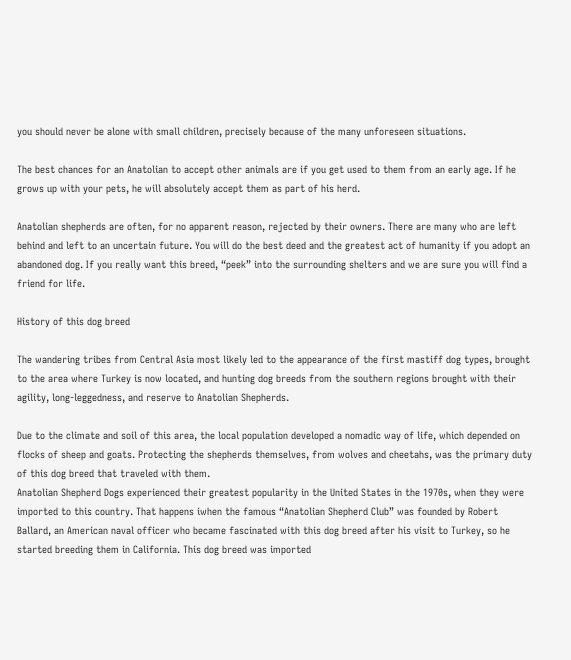you should never be alone with small children, precisely because of the many unforeseen situations.

The best chances for an Anatolian to accept other animals are if you get used to them from an early age. If he grows up with your pets, he will absolutely accept them as part of his herd.

Anatolian shepherds are often, for no apparent reason, rejected by their owners. There are many who are left behind and left to an uncertain future. You will do the best deed and the greatest act of humanity if you adopt an abandoned dog. If you really want this breed, “peek” into the surrounding shelters and we are sure you will find a friend for life.

History of this dog breed

The wandering tribes from Central Asia most likely led to the appearance of the first mastiff dog types, brought to the area where Turkey is now located, and hunting dog breeds from the southern regions brought with their agility, long-leggedness, and reserve to Anatolian Shepherds.

Due to the climate and soil of this area, the local population developed a nomadic way of life, which depended on flocks of sheep and goats. Protecting the shepherds themselves, from wolves and cheetahs, was the primary duty of this dog breed that traveled with them.
Anatolian Shepherd Dogs experienced their greatest popularity in the United States in the 1970s, when they were imported to this country. That happens iwhen the famous “Anatolian Shepherd Club” was founded by Robert Ballard, an American naval officer who became fascinated with this dog breed after his visit to Turkey, so he started breeding them in California. This dog breed was imported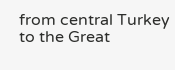from central Turkey to the Great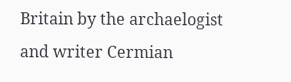Britain by the archaelogist and writer Cermian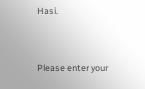Hasi.


Please enter your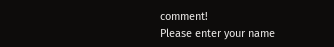comment!
Please enter your name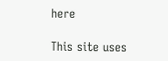here

This site uses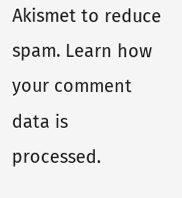Akismet to reduce spam. Learn how your comment data is processed.